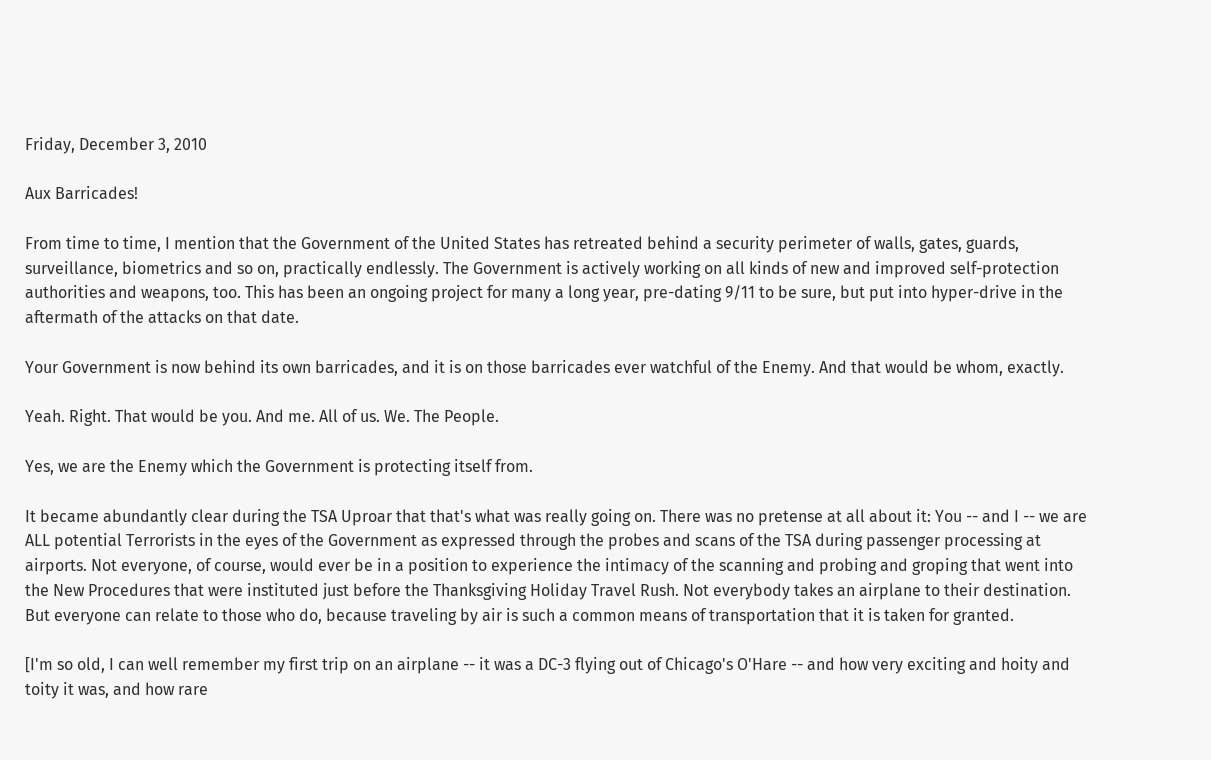Friday, December 3, 2010

Aux Barricades!

From time to time, I mention that the Government of the United States has retreated behind a security perimeter of walls, gates, guards, surveillance, biometrics and so on, practically endlessly. The Government is actively working on all kinds of new and improved self-protection authorities and weapons, too. This has been an ongoing project for many a long year, pre-dating 9/11 to be sure, but put into hyper-drive in the aftermath of the attacks on that date.

Your Government is now behind its own barricades, and it is on those barricades ever watchful of the Enemy. And that would be whom, exactly.

Yeah. Right. That would be you. And me. All of us. We. The People.

Yes, we are the Enemy which the Government is protecting itself from.

It became abundantly clear during the TSA Uproar that that's what was really going on. There was no pretense at all about it: You -- and I -- we are ALL potential Terrorists in the eyes of the Government as expressed through the probes and scans of the TSA during passenger processing at airports. Not everyone, of course, would ever be in a position to experience the intimacy of the scanning and probing and groping that went into the New Procedures that were instituted just before the Thanksgiving Holiday Travel Rush. Not everybody takes an airplane to their destination. But everyone can relate to those who do, because traveling by air is such a common means of transportation that it is taken for granted.

[I'm so old, I can well remember my first trip on an airplane -- it was a DC-3 flying out of Chicago's O'Hare -- and how very exciting and hoity and toity it was, and how rare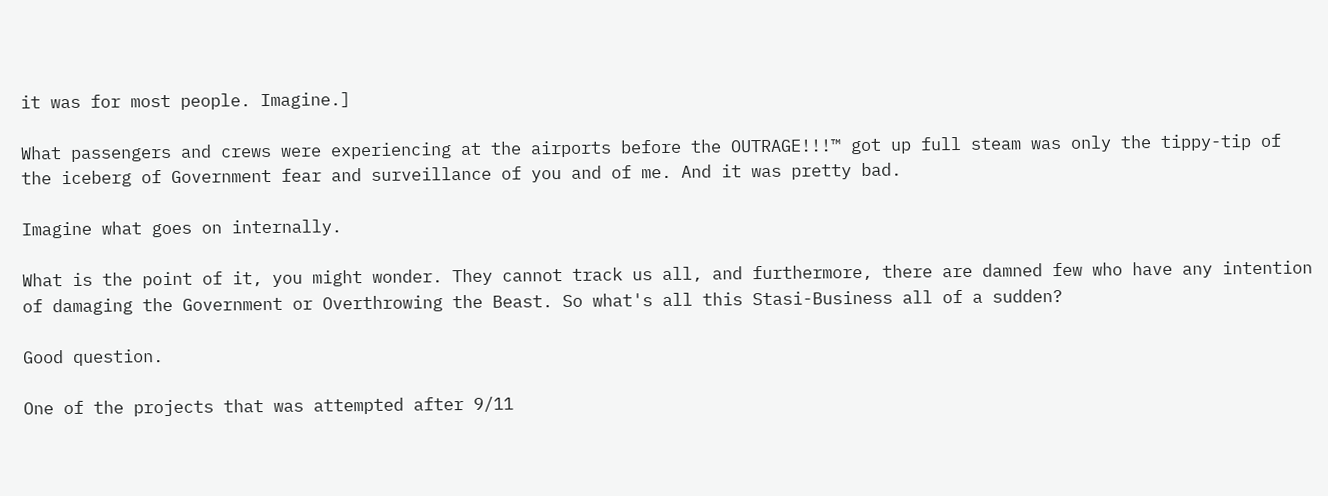it was for most people. Imagine.]

What passengers and crews were experiencing at the airports before the OUTRAGE!!!™ got up full steam was only the tippy-tip of the iceberg of Government fear and surveillance of you and of me. And it was pretty bad.

Imagine what goes on internally.

What is the point of it, you might wonder. They cannot track us all, and furthermore, there are damned few who have any intention of damaging the Government or Overthrowing the Beast. So what's all this Stasi-Business all of a sudden?

Good question.

One of the projects that was attempted after 9/11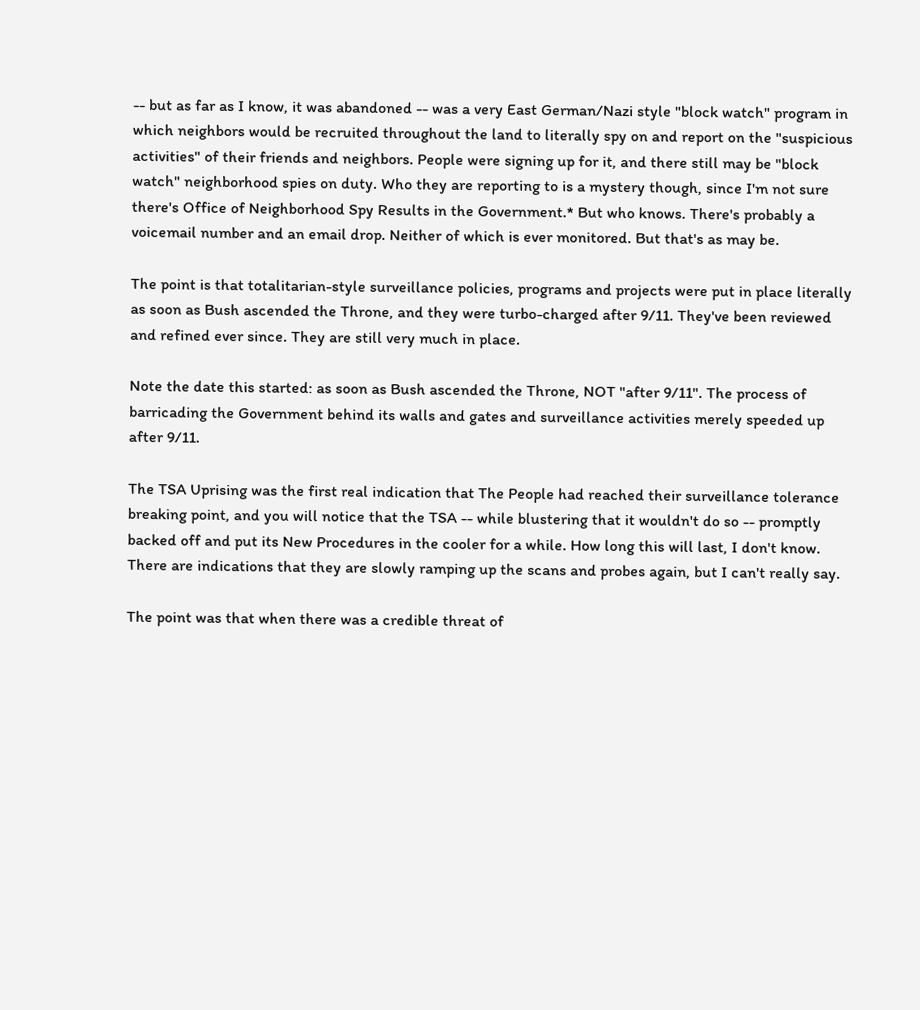-- but as far as I know, it was abandoned -- was a very East German/Nazi style "block watch" program in which neighbors would be recruited throughout the land to literally spy on and report on the "suspicious activities" of their friends and neighbors. People were signing up for it, and there still may be "block watch" neighborhood spies on duty. Who they are reporting to is a mystery though, since I'm not sure there's Office of Neighborhood Spy Results in the Government.* But who knows. There's probably a voicemail number and an email drop. Neither of which is ever monitored. But that's as may be.

The point is that totalitarian-style surveillance policies, programs and projects were put in place literally as soon as Bush ascended the Throne, and they were turbo-charged after 9/11. They've been reviewed and refined ever since. They are still very much in place.

Note the date this started: as soon as Bush ascended the Throne, NOT "after 9/11". The process of barricading the Government behind its walls and gates and surveillance activities merely speeded up after 9/11.

The TSA Uprising was the first real indication that The People had reached their surveillance tolerance breaking point, and you will notice that the TSA -- while blustering that it wouldn't do so -- promptly backed off and put its New Procedures in the cooler for a while. How long this will last, I don't know. There are indications that they are slowly ramping up the scans and probes again, but I can't really say.

The point was that when there was a credible threat of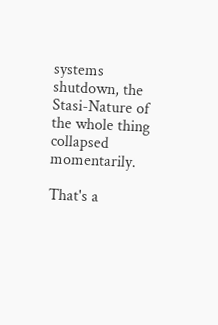systems shutdown, the Stasi-Nature of the whole thing collapsed momentarily.

That's a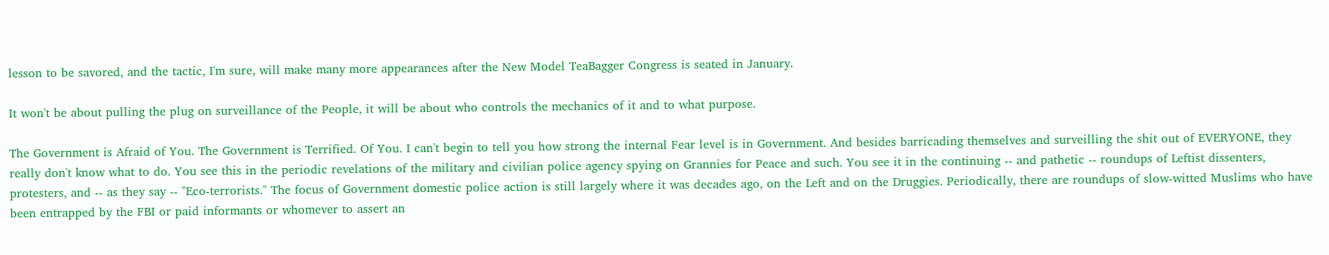lesson to be savored, and the tactic, I'm sure, will make many more appearances after the New Model TeaBagger Congress is seated in January.

It won't be about pulling the plug on surveillance of the People, it will be about who controls the mechanics of it and to what purpose.

The Government is Afraid of You. The Government is Terrified. Of You. I can't begin to tell you how strong the internal Fear level is in Government. And besides barricading themselves and surveilling the shit out of EVERYONE, they really don't know what to do. You see this in the periodic revelations of the military and civilian police agency spying on Grannies for Peace and such. You see it in the continuing -- and pathetic -- roundups of Leftist dissenters, protesters, and -- as they say -- "Eco-terrorists." The focus of Government domestic police action is still largely where it was decades ago, on the Left and on the Druggies. Periodically, there are roundups of slow-witted Muslims who have been entrapped by the FBI or paid informants or whomever to assert an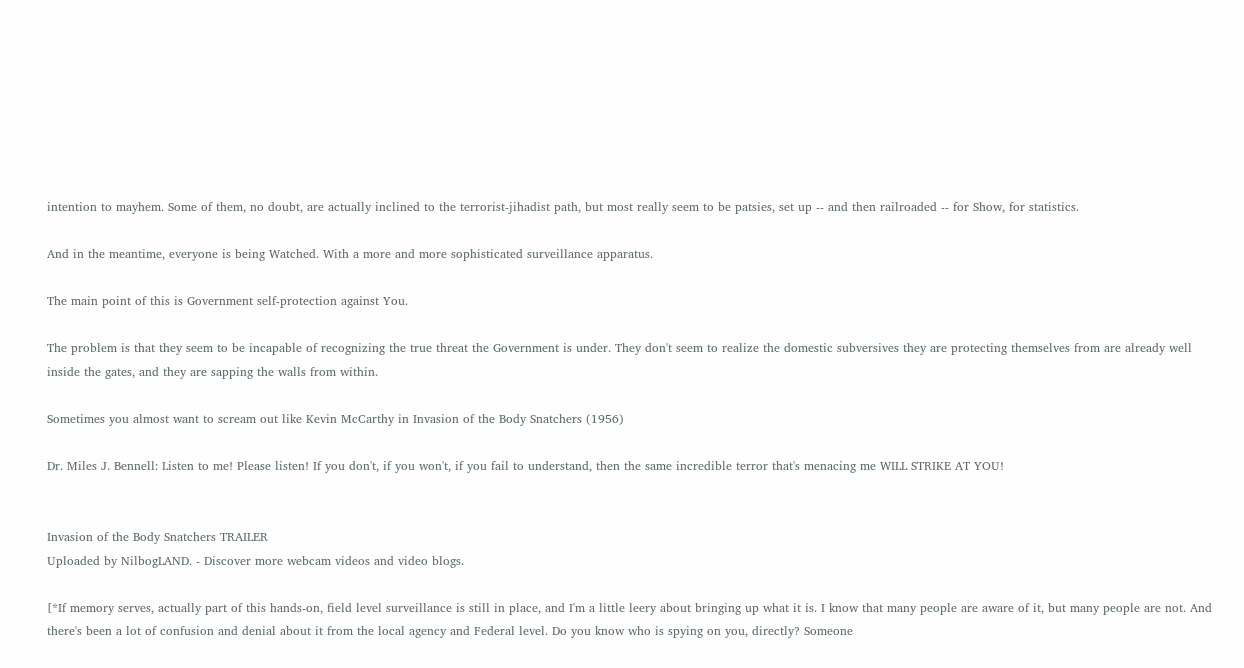intention to mayhem. Some of them, no doubt, are actually inclined to the terrorist-jihadist path, but most really seem to be patsies, set up -- and then railroaded -- for Show, for statistics.

And in the meantime, everyone is being Watched. With a more and more sophisticated surveillance apparatus.

The main point of this is Government self-protection against You.

The problem is that they seem to be incapable of recognizing the true threat the Government is under. They don't seem to realize the domestic subversives they are protecting themselves from are already well inside the gates, and they are sapping the walls from within.

Sometimes you almost want to scream out like Kevin McCarthy in Invasion of the Body Snatchers (1956)

Dr. Miles J. Bennell: Listen to me! Please listen! If you don't, if you won't, if you fail to understand, then the same incredible terror that's menacing me WILL STRIKE AT YOU!


Invasion of the Body Snatchers TRAILER
Uploaded by NilbogLAND. - Discover more webcam videos and video blogs.

[*If memory serves, actually part of this hands-on, field level surveillance is still in place, and I'm a little leery about bringing up what it is. I know that many people are aware of it, but many people are not. And there's been a lot of confusion and denial about it from the local agency and Federal level. Do you know who is spying on you, directly? Someone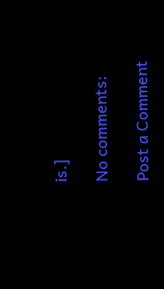is.]

No comments:

Post a Comment